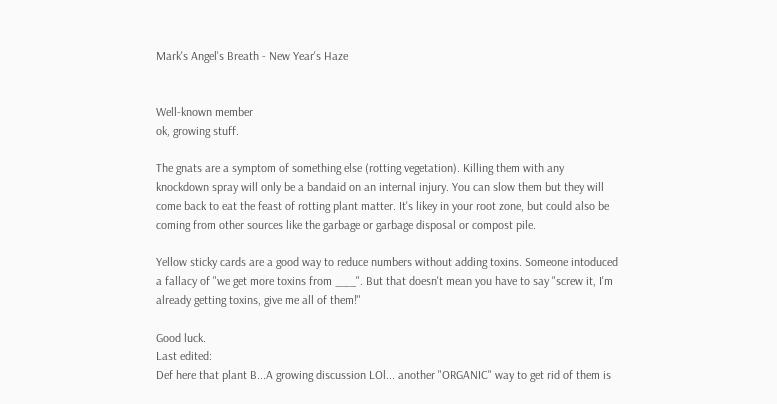Mark's Angel's Breath - New Year's Haze


Well-known member
ok, growing stuff.

The gnats are a symptom of something else (rotting vegetation). Killing them with any knockdown spray will only be a bandaid on an internal injury. You can slow them but they will come back to eat the feast of rotting plant matter. It's likey in your root zone, but could also be coming from other sources like the garbage or garbage disposal or compost pile.

Yellow sticky cards are a good way to reduce numbers without adding toxins. Someone intoduced a fallacy of "we get more toxins from ___". But that doesn't mean you have to say "screw it, I'm already getting toxins, give me all of them!"

Good luck.
Last edited:
Def here that plant B...A growing discussion LOl... another "ORGANIC" way to get rid of them is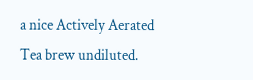a nice Actively Aerated Tea brew undiluted.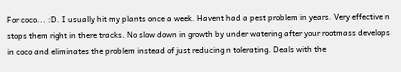For coco... :D. I usually hit my plants once a week. Havent had a pest problem in years. Very effective n stops them right in there tracks. No slow down in growth by under watering after your rootmass develops in coco and eliminates the problem instead of just reducing n tolerating. Deals with the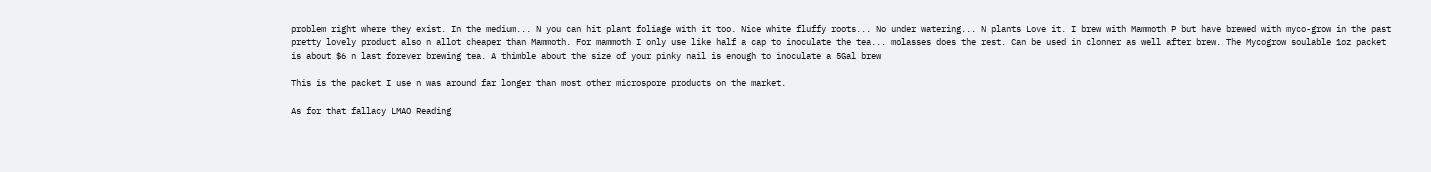problem right where they exist. In the medium... N you can hit plant foliage with it too. Nice white fluffy roots... No under watering... N plants Love it. I brew with Mammoth P but have brewed with myco-grow in the past pretty lovely product also n allot cheaper than Mammoth. For mammoth I only use like half a cap to inoculate the tea... molasses does the rest. Can be used in clonner as well after brew. The Mycogrow soulable 1oz packet is about $6 n last forever brewing tea. A thimble about the size of your pinky nail is enough to inoculate a 5Gal brew

This is the packet I use n was around far longer than most other microspore products on the market.

As for that fallacy LMAO Reading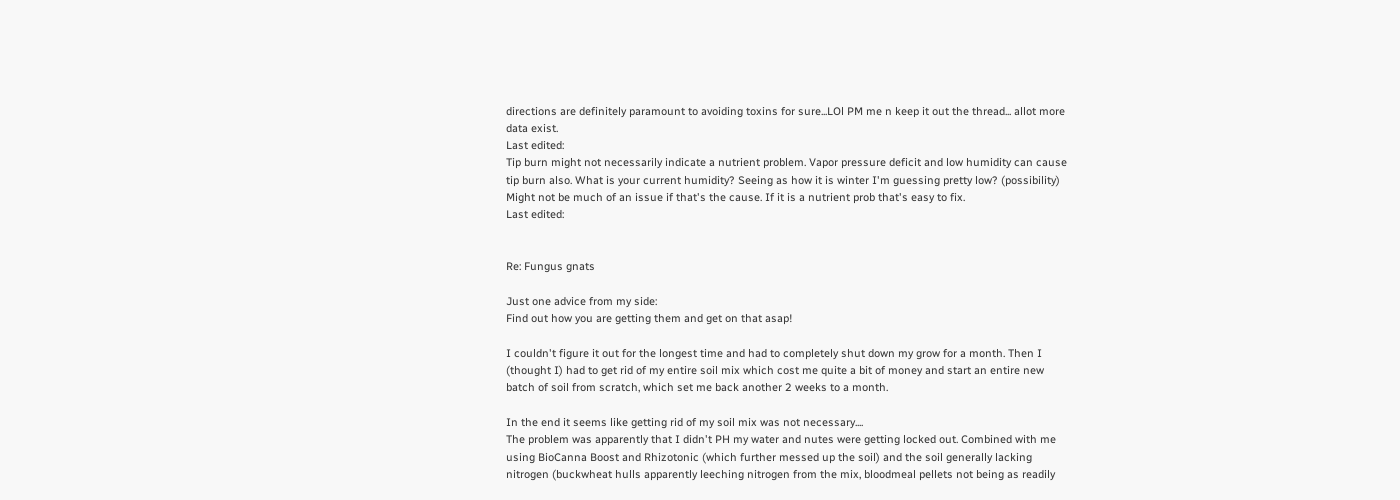directions are definitely paramount to avoiding toxins for sure...LOl PM me n keep it out the thread... allot more data exist.
Last edited:
Tip burn might not necessarily indicate a nutrient problem. Vapor pressure deficit and low humidity can cause tip burn also. What is your current humidity? Seeing as how it is winter I'm guessing pretty low? (possibility) Might not be much of an issue if that's the cause. If it is a nutrient prob that's easy to fix.
Last edited:


Re: Fungus gnats

Just one advice from my side:
Find out how you are getting them and get on that asap!

I couldn't figure it out for the longest time and had to completely shut down my grow for a month. Then I (thought I) had to get rid of my entire soil mix which cost me quite a bit of money and start an entire new batch of soil from scratch, which set me back another 2 weeks to a month.

In the end it seems like getting rid of my soil mix was not necessary....
The problem was apparently that I didn't PH my water and nutes were getting locked out. Combined with me using BioCanna Boost and Rhizotonic (which further messed up the soil) and the soil generally lacking nitrogen (buckwheat hulls apparently leeching nitrogen from the mix, bloodmeal pellets not being as readily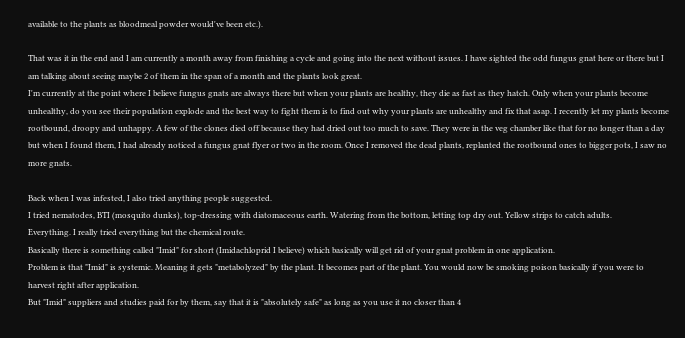available to the plants as bloodmeal powder would've been etc.).

That was it in the end and I am currently a month away from finishing a cycle and going into the next without issues. I have sighted the odd fungus gnat here or there but I am talking about seeing maybe 2 of them in the span of a month and the plants look great.
I'm currently at the point where I believe fungus gnats are always there but when your plants are healthy, they die as fast as they hatch. Only when your plants become unhealthy, do you see their population explode and the best way to fight them is to find out why your plants are unhealthy and fix that asap. I recently let my plants become rootbound, droopy and unhappy. A few of the clones died off because they had dried out too much to save. They were in the veg chamber like that for no longer than a day but when I found them, I had already noticed a fungus gnat flyer or two in the room. Once I removed the dead plants, replanted the rootbound ones to bigger pots, I saw no more gnats.

Back when I was infested, I also tried anything people suggested.
I tried nematodes, BTI (mosquito dunks), top-dressing with diatomaceous earth. Watering from the bottom, letting top dry out. Yellow strips to catch adults.
Everything. I really tried everything but the chemical route.
Basically there is something called "Imid" for short (Imidachloprid I believe) which basically will get rid of your gnat problem in one application.
Problem is that "Imid" is systemic. Meaning it gets "metabolyzed" by the plant. It becomes part of the plant. You would now be smoking poison basically if you were to harvest right after application.
But "Imid" suppliers and studies paid for by them, say that it is "absolutely safe" as long as you use it no closer than 4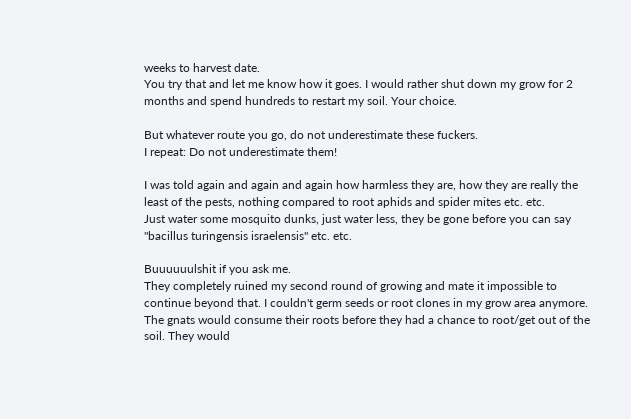weeks to harvest date.
You try that and let me know how it goes. I would rather shut down my grow for 2 months and spend hundreds to restart my soil. Your choice.

But whatever route you go, do not underestimate these fuckers.
I repeat: Do not underestimate them!

I was told again and again and again how harmless they are, how they are really the least of the pests, nothing compared to root aphids and spider mites etc. etc.
Just water some mosquito dunks, just water less, they be gone before you can say "bacillus turingensis israelensis" etc. etc.

Buuuuuulshit if you ask me.
They completely ruined my second round of growing and mate it impossible to continue beyond that. I couldn't germ seeds or root clones in my grow area anymore. The gnats would consume their roots before they had a chance to root/get out of the soil. They would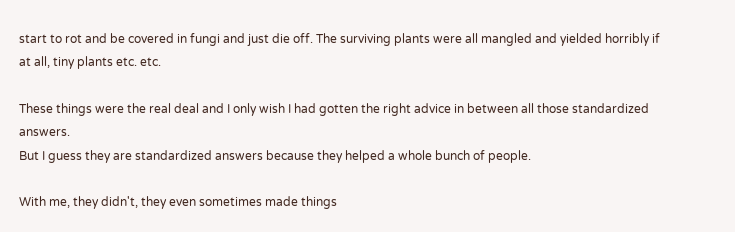start to rot and be covered in fungi and just die off. The surviving plants were all mangled and yielded horribly if at all, tiny plants etc. etc.

These things were the real deal and I only wish I had gotten the right advice in between all those standardized answers.
But I guess they are standardized answers because they helped a whole bunch of people.

With me, they didn't, they even sometimes made things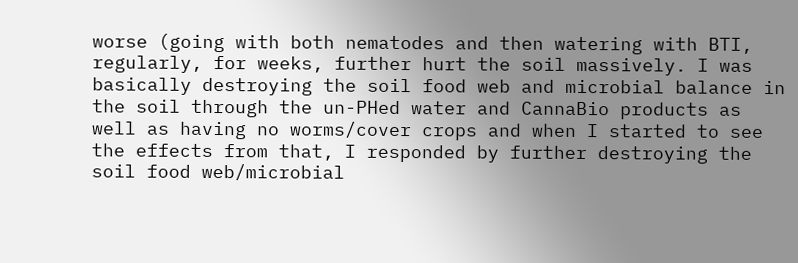worse (going with both nematodes and then watering with BTI, regularly, for weeks, further hurt the soil massively. I was basically destroying the soil food web and microbial balance in the soil through the un-PHed water and CannaBio products as well as having no worms/cover crops and when I started to see the effects from that, I responded by further destroying the soil food web/microbial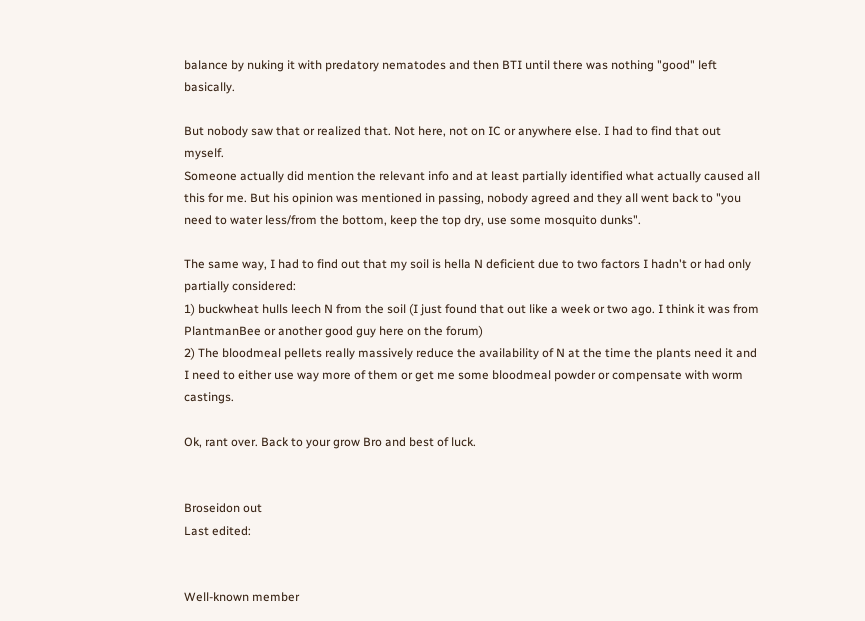balance by nuking it with predatory nematodes and then BTI until there was nothing "good" left basically.

But nobody saw that or realized that. Not here, not on IC or anywhere else. I had to find that out myself.
Someone actually did mention the relevant info and at least partially identified what actually caused all this for me. But his opinion was mentioned in passing, nobody agreed and they all went back to "you need to water less/from the bottom, keep the top dry, use some mosquito dunks".

The same way, I had to find out that my soil is hella N deficient due to two factors I hadn't or had only partially considered:
1) buckwheat hulls leech N from the soil (I just found that out like a week or two ago. I think it was from PlantmanBee or another good guy here on the forum)
2) The bloodmeal pellets really massively reduce the availability of N at the time the plants need it and I need to either use way more of them or get me some bloodmeal powder or compensate with worm castings.

Ok, rant over. Back to your grow Bro and best of luck.


Broseidon out
Last edited:


Well-known member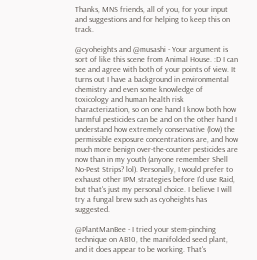Thanks, MNS friends, all of you, for your input and suggestions and for helping to keep this on track.

@cyoheights and @musashi - Your argument is sort of like this scene from Animal House. :D I can see and agree with both of your points of view. It turns out I have a background in environmental chemistry and even some knowledge of toxicology and human health risk characterization, so on one hand I know both how harmful pesticides can be and on the other hand I understand how extremely conservative (low) the permissible exposure concentrations are, and how much more benign over-the-counter pesticides are now than in my youth (anyone remember Shell No-Pest Strips? lol). Personally, I would prefer to exhaust other IPM strategies before I'd use Raid, but that's just my personal choice. I believe I will try a fungal brew such as cyoheights has suggested.

@PlantManBee - I tried your stem-pinching technique on AB10, the manifolded seed plant, and it does appear to be working. That's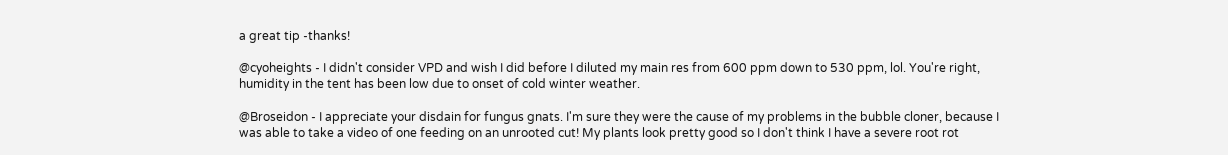a great tip -thanks!

@cyoheights - I didn't consider VPD and wish I did before I diluted my main res from 600 ppm down to 530 ppm, lol. You're right, humidity in the tent has been low due to onset of cold winter weather.

@Broseidon - I appreciate your disdain for fungus gnats. I'm sure they were the cause of my problems in the bubble cloner, because I was able to take a video of one feeding on an unrooted cut! My plants look pretty good so I don't think I have a severe root rot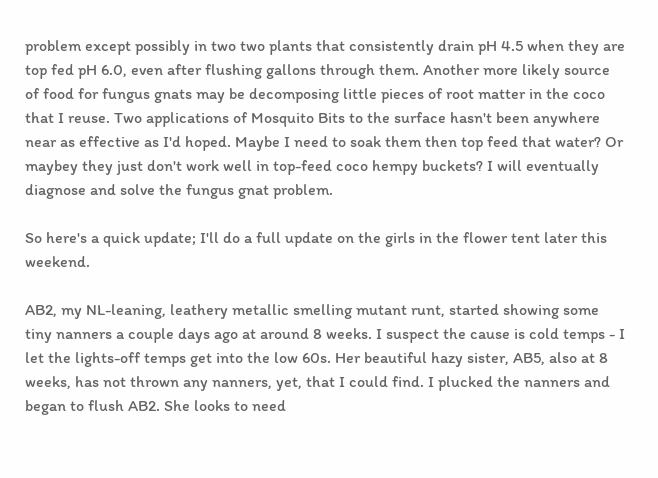problem except possibly in two two plants that consistently drain pH 4.5 when they are top fed pH 6.0, even after flushing gallons through them. Another more likely source of food for fungus gnats may be decomposing little pieces of root matter in the coco that I reuse. Two applications of Mosquito Bits to the surface hasn't been anywhere near as effective as I'd hoped. Maybe I need to soak them then top feed that water? Or maybey they just don't work well in top-feed coco hempy buckets? I will eventually diagnose and solve the fungus gnat problem.

So here's a quick update; I'll do a full update on the girls in the flower tent later this weekend.

AB2, my NL-leaning, leathery metallic smelling mutant runt, started showing some tiny nanners a couple days ago at around 8 weeks. I suspect the cause is cold temps - I let the lights-off temps get into the low 60s. Her beautiful hazy sister, AB5, also at 8 weeks, has not thrown any nanners, yet, that I could find. I plucked the nanners and began to flush AB2. She looks to need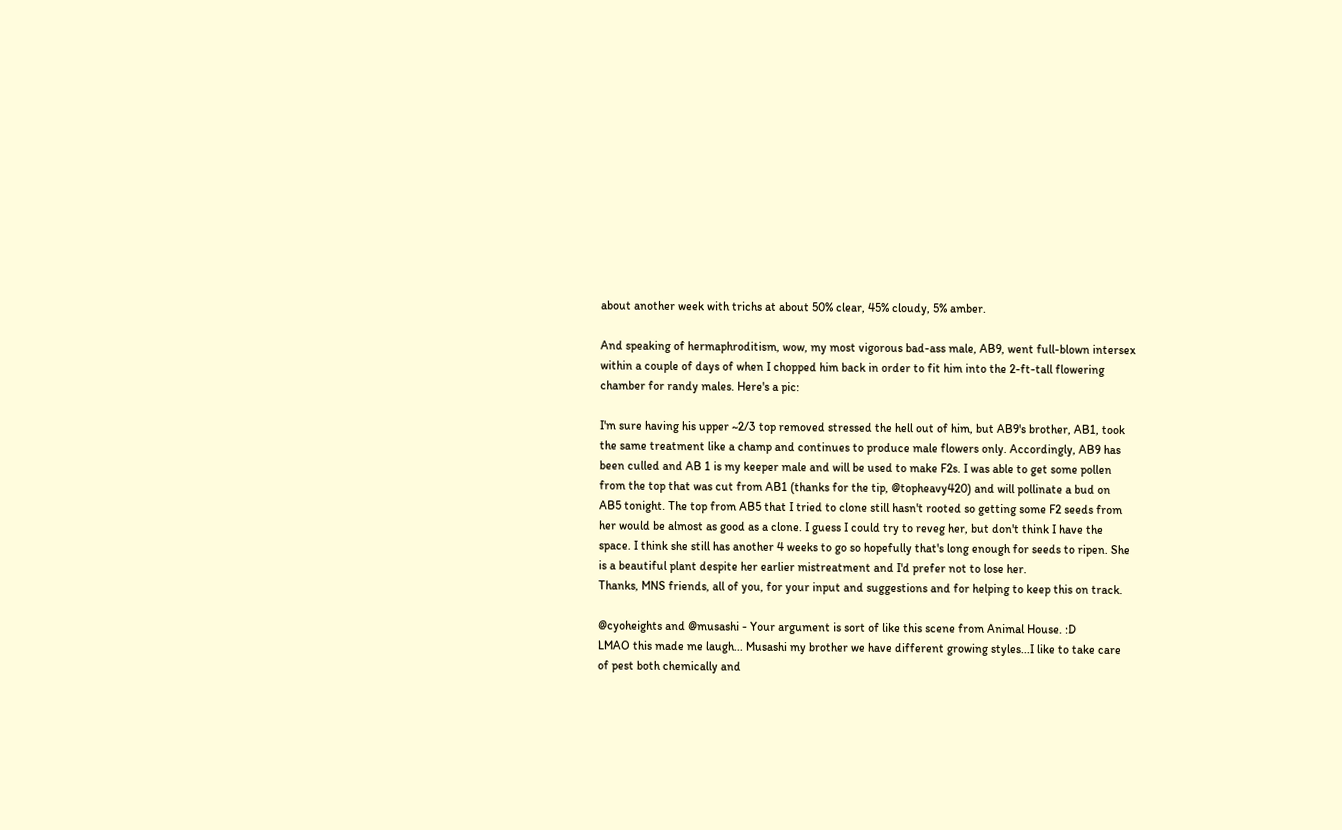about another week with trichs at about 50% clear, 45% cloudy, 5% amber.

And speaking of hermaphroditism, wow, my most vigorous bad-ass male, AB9, went full-blown intersex within a couple of days of when I chopped him back in order to fit him into the 2-ft-tall flowering chamber for randy males. Here's a pic:

I'm sure having his upper ~2/3 top removed stressed the hell out of him, but AB9's brother, AB1, took the same treatment like a champ and continues to produce male flowers only. Accordingly, AB9 has been culled and AB 1 is my keeper male and will be used to make F2s. I was able to get some pollen from the top that was cut from AB1 (thanks for the tip, @topheavy420) and will pollinate a bud on AB5 tonight. The top from AB5 that I tried to clone still hasn't rooted so getting some F2 seeds from her would be almost as good as a clone. I guess I could try to reveg her, but don't think I have the space. I think she still has another 4 weeks to go so hopefully that's long enough for seeds to ripen. She is a beautiful plant despite her earlier mistreatment and I'd prefer not to lose her.
Thanks, MNS friends, all of you, for your input and suggestions and for helping to keep this on track.

@cyoheights and @musashi - Your argument is sort of like this scene from Animal House. :D
LMAO this made me laugh... Musashi my brother we have different growing styles...I like to take care of pest both chemically and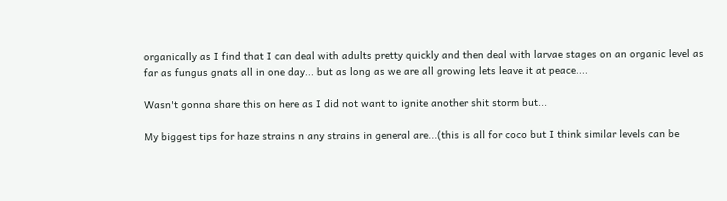organically as I find that I can deal with adults pretty quickly and then deal with larvae stages on an organic level as far as fungus gnats all in one day... but as long as we are all growing lets leave it at peace....

Wasn't gonna share this on here as I did not want to ignite another shit storm but...

My biggest tips for haze strains n any strains in general are...(this is all for coco but I think similar levels can be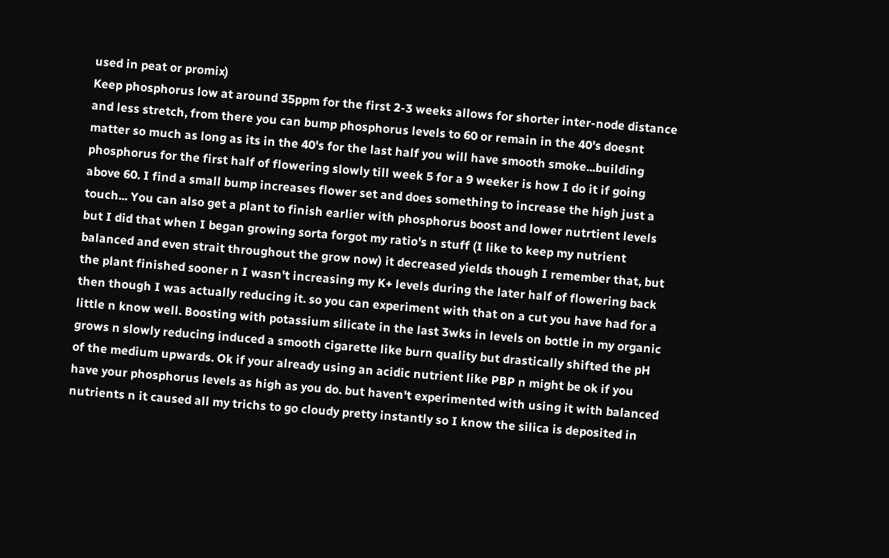used in peat or promix)
Keep phosphorus low at around 35ppm for the first 2-3 weeks allows for shorter inter-node distance and less stretch, from there you can bump phosphorus levels to 60 or remain in the 40's doesnt matter so much as long as its in the 40's for the last half you will have smooth smoke...building phosphorus for the first half of flowering slowly till week 5 for a 9 weeker is how I do it if going above 60. I find a small bump increases flower set and does something to increase the high just a touch... You can also get a plant to finish earlier with phosphorus boost and lower nutrtient levels but I did that when I began growing sorta forgot my ratio's n stuff (I like to keep my nutrient balanced and even strait throughout the grow now) it decreased yields though I remember that, but the plant finished sooner n I wasn't increasing my K+ levels during the later half of flowering back then though I was actually reducing it. so you can experiment with that on a cut you have had for a little n know well. Boosting with potassium silicate in the last 3wks in levels on bottle in my organic grows n slowly reducing induced a smooth cigarette like burn quality but drastically shifted the pH of the medium upwards. Ok if your already using an acidic nutrient like PBP n might be ok if you have your phosphorus levels as high as you do. but haven't experimented with using it with balanced nutrients n it caused all my trichs to go cloudy pretty instantly so I know the silica is deposited in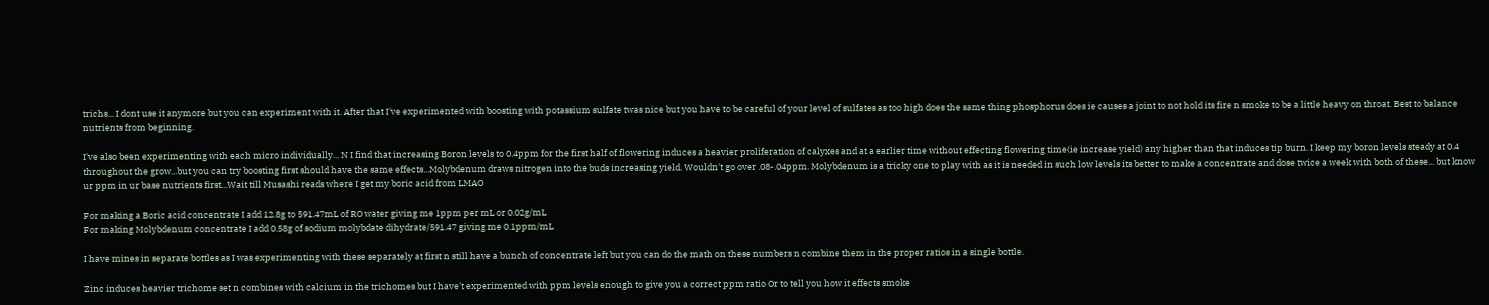trichs... I dont use it anymore but you can experiment with it. After that I've experimented with boosting with potassium sulfate twas nice but you have to be careful of your level of sulfates as too high does the same thing phosphorus does ie causes a joint to not hold its fire n smoke to be a little heavy on throat. Best to balance nutrients from beginning.

I've also been experimenting with each micro individually... N I find that increasing Boron levels to 0.4ppm for the first half of flowering induces a heavier proliferation of calyxes and at a earlier time without effecting flowering time(ie increase yield) any higher than that induces tip burn. I keep my boron levels steady at 0.4 throughout the grow...but you can try boosting first should have the same effects...Molybdenum draws nitrogen into the buds increasing yield. Wouldn't go over .08-.04ppm. Molybdenum is a tricky one to play with as it is needed in such low levels its better to make a concentrate and dose twice a week with both of these... but know ur ppm in ur base nutrients first...Wait till Musashi reads where I get my boric acid from LMAO

For making a Boric acid concentrate I add 12.8g to 591.47mL of RO water giving me 1ppm per mL or 0.02g/mL
For making Molybdenum concentrate I add 0.58g of sodium molybdate dihydrate/591.47 giving me 0.1ppm/mL

I have mines in separate bottles as I was experimenting with these separately at first n still have a bunch of concentrate left but you can do the math on these numbers n combine them in the proper ratios in a single bottle.

Zinc induces heavier trichome set n combines with calcium in the trichomes but I have't experimented with ppm levels enough to give you a correct ppm ratio Or to tell you how it effects smoke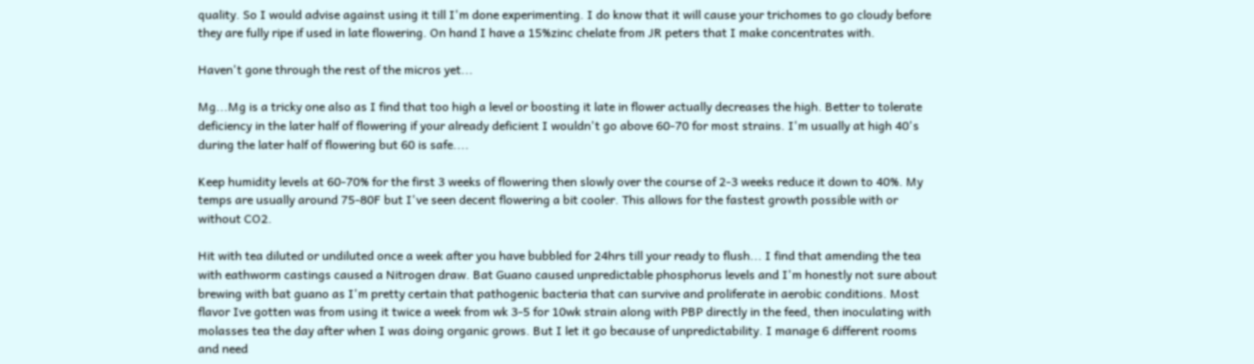quality. So I would advise against using it till I'm done experimenting. I do know that it will cause your trichomes to go cloudy before they are fully ripe if used in late flowering. On hand I have a 15%zinc chelate from JR peters that I make concentrates with.

Haven't gone through the rest of the micros yet...

Mg...Mg is a tricky one also as I find that too high a level or boosting it late in flower actually decreases the high. Better to tolerate deficiency in the later half of flowering if your already deficient I wouldn't go above 60-70 for most strains. I'm usually at high 40's during the later half of flowering but 60 is safe....

Keep humidity levels at 60-70% for the first 3 weeks of flowering then slowly over the course of 2-3 weeks reduce it down to 40%. My temps are usually around 75-80F but I've seen decent flowering a bit cooler. This allows for the fastest growth possible with or without CO2.

Hit with tea diluted or undiluted once a week after you have bubbled for 24hrs till your ready to flush... I find that amending the tea with eathworm castings caused a Nitrogen draw. Bat Guano caused unpredictable phosphorus levels and I'm honestly not sure about brewing with bat guano as I'm pretty certain that pathogenic bacteria that can survive and proliferate in aerobic conditions. Most flavor Ive gotten was from using it twice a week from wk 3-5 for 10wk strain along with PBP directly in the feed, then inoculating with molasses tea the day after when I was doing organic grows. But I let it go because of unpredictability. I manage 6 different rooms and need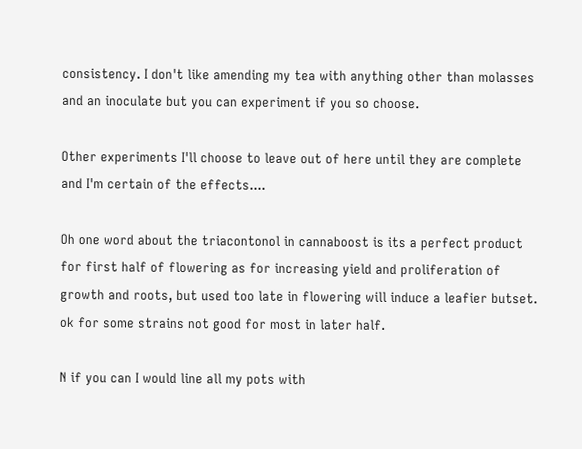consistency. I don't like amending my tea with anything other than molasses and an inoculate but you can experiment if you so choose.

Other experiments I'll choose to leave out of here until they are complete and I'm certain of the effects....

Oh one word about the triacontonol in cannaboost is its a perfect product for first half of flowering as for increasing yield and proliferation of growth and roots, but used too late in flowering will induce a leafier butset. ok for some strains not good for most in later half.

N if you can I would line all my pots with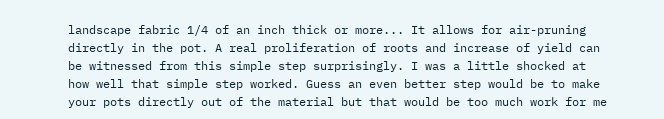landscape fabric 1/4 of an inch thick or more... It allows for air-pruning directly in the pot. A real proliferation of roots and increase of yield can be witnessed from this simple step surprisingly. I was a little shocked at how well that simple step worked. Guess an even better step would be to make your pots directly out of the material but that would be too much work for me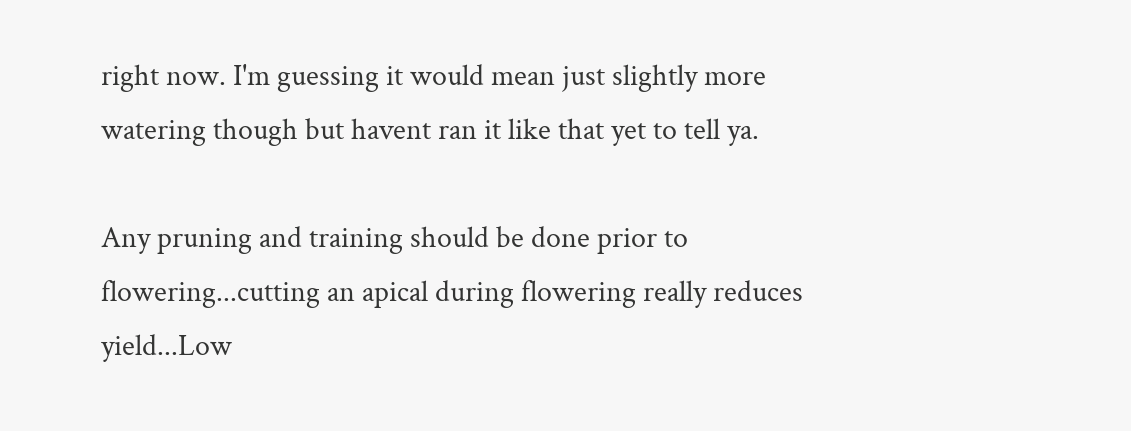right now. I'm guessing it would mean just slightly more watering though but havent ran it like that yet to tell ya.

Any pruning and training should be done prior to flowering...cutting an apical during flowering really reduces yield...Low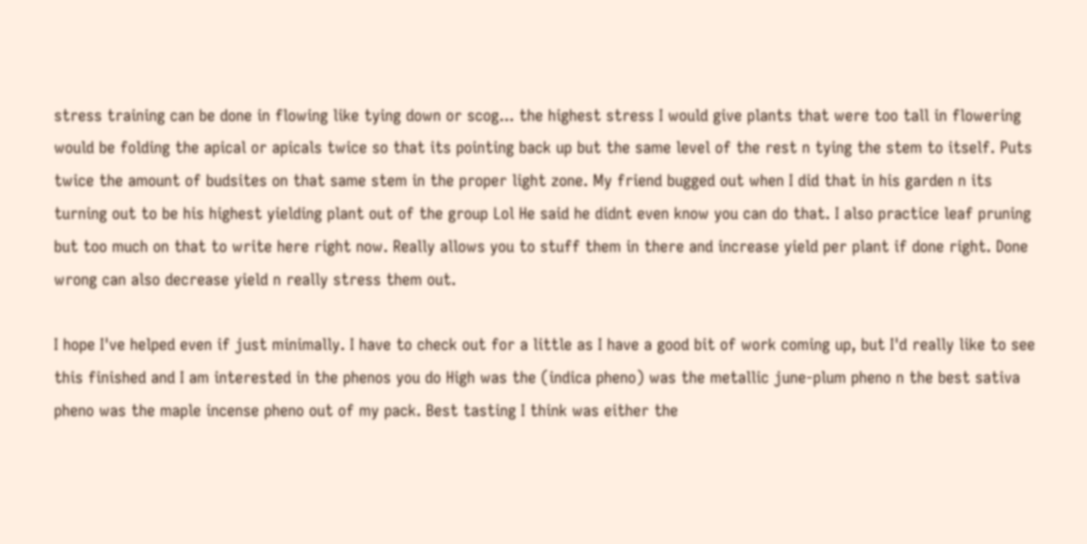stress training can be done in flowing like tying down or scog... the highest stress I would give plants that were too tall in flowering would be folding the apical or apicals twice so that its pointing back up but the same level of the rest n tying the stem to itself. Puts twice the amount of budsites on that same stem in the proper light zone. My friend bugged out when I did that in his garden n its turning out to be his highest yielding plant out of the group Lol He said he didnt even know you can do that. I also practice leaf pruning but too much on that to write here right now. Really allows you to stuff them in there and increase yield per plant if done right. Done wrong can also decrease yield n really stress them out.

I hope I've helped even if just minimally. I have to check out for a little as I have a good bit of work coming up, but I'd really like to see this finished and I am interested in the phenos you do High was the (indica pheno) was the metallic june-plum pheno n the best sativa pheno was the maple incense pheno out of my pack. Best tasting I think was either the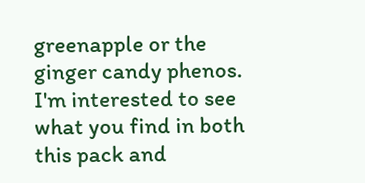greenapple or the ginger candy phenos. I'm interested to see what you find in both this pack and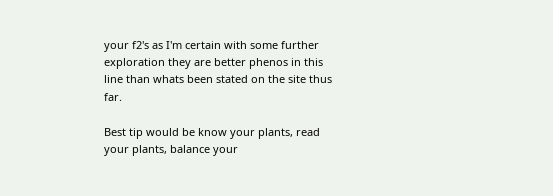your f2's as I'm certain with some further exploration they are better phenos in this line than whats been stated on the site thus far.

Best tip would be know your plants, read your plants, balance your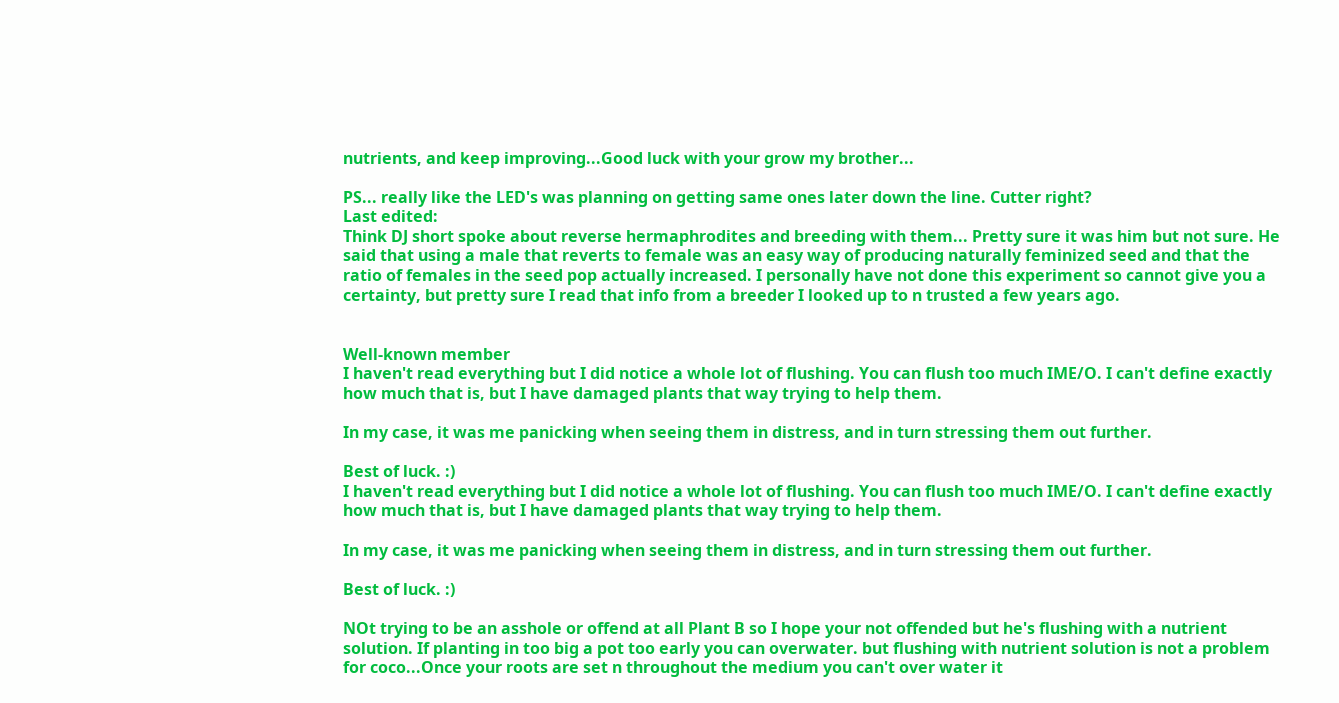nutrients, and keep improving...Good luck with your grow my brother...

PS... really like the LED's was planning on getting same ones later down the line. Cutter right?
Last edited:
Think DJ short spoke about reverse hermaphrodites and breeding with them... Pretty sure it was him but not sure. He said that using a male that reverts to female was an easy way of producing naturally feminized seed and that the ratio of females in the seed pop actually increased. I personally have not done this experiment so cannot give you a certainty, but pretty sure I read that info from a breeder I looked up to n trusted a few years ago.


Well-known member
I haven't read everything but I did notice a whole lot of flushing. You can flush too much IME/O. I can't define exactly how much that is, but I have damaged plants that way trying to help them.

In my case, it was me panicking when seeing them in distress, and in turn stressing them out further.

Best of luck. :)
I haven't read everything but I did notice a whole lot of flushing. You can flush too much IME/O. I can't define exactly how much that is, but I have damaged plants that way trying to help them.

In my case, it was me panicking when seeing them in distress, and in turn stressing them out further.

Best of luck. :)

NOt trying to be an asshole or offend at all Plant B so I hope your not offended but he's flushing with a nutrient solution. If planting in too big a pot too early you can overwater. but flushing with nutrient solution is not a problem for coco...Once your roots are set n throughout the medium you can't over water it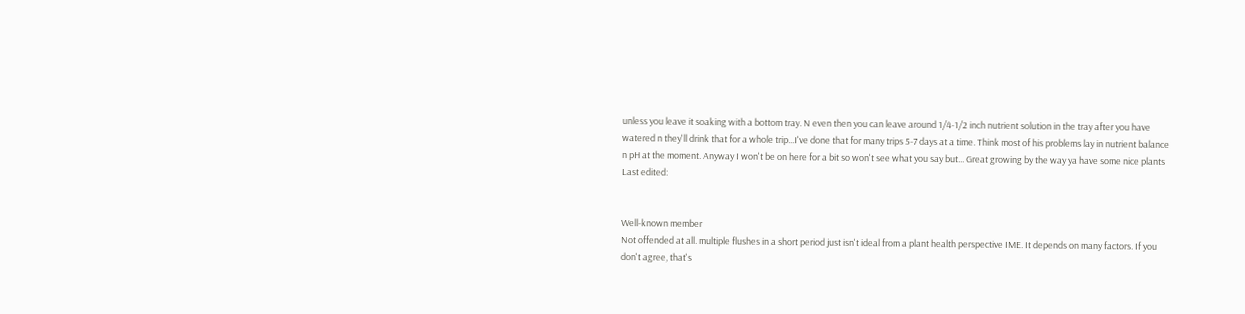unless you leave it soaking with a bottom tray. N even then you can leave around 1/4-1/2 inch nutrient solution in the tray after you have watered n they'll drink that for a whole trip...I've done that for many trips 5-7 days at a time. Think most of his problems lay in nutrient balance n pH at the moment. Anyway I won't be on here for a bit so won't see what you say but... Great growing by the way ya have some nice plants
Last edited:


Well-known member
Not offended at all. multiple flushes in a short period just isn't ideal from a plant health perspective IME. It depends on many factors. If you don't agree, that's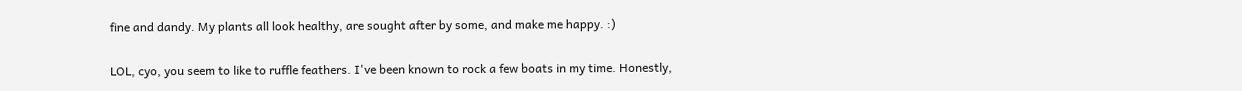fine and dandy. My plants all look healthy, are sought after by some, and make me happy. :)

LOL, cyo, you seem to like to ruffle feathers. I've been known to rock a few boats in my time. Honestly,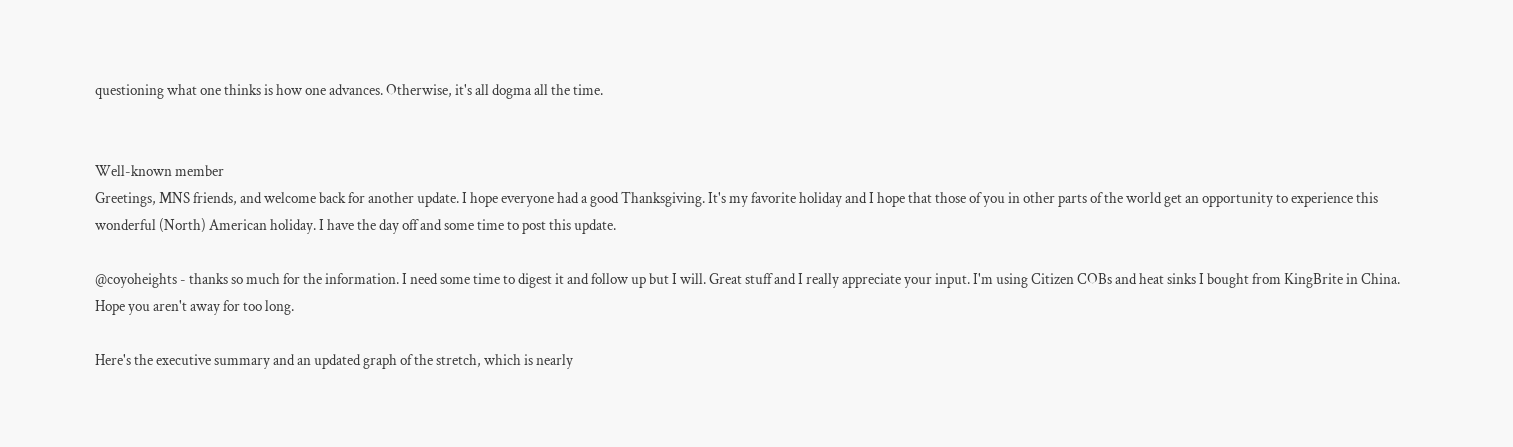questioning what one thinks is how one advances. Otherwise, it's all dogma all the time.


Well-known member
Greetings, MNS friends, and welcome back for another update. I hope everyone had a good Thanksgiving. It's my favorite holiday and I hope that those of you in other parts of the world get an opportunity to experience this wonderful (North) American holiday. I have the day off and some time to post this update.

@coyoheights - thanks so much for the information. I need some time to digest it and follow up but I will. Great stuff and I really appreciate your input. I'm using Citizen COBs and heat sinks I bought from KingBrite in China. Hope you aren't away for too long.

Here's the executive summary and an updated graph of the stretch, which is nearly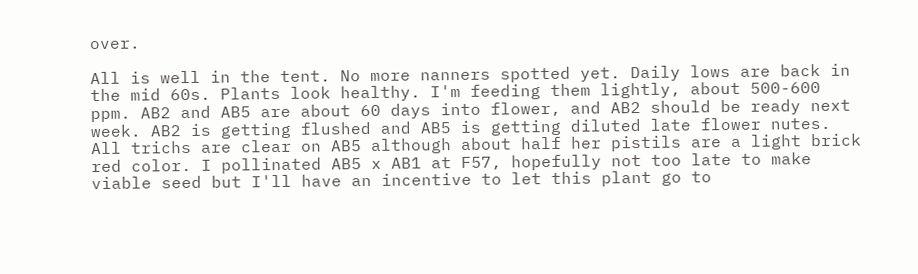over.

All is well in the tent. No more nanners spotted yet. Daily lows are back in the mid 60s. Plants look healthy. I'm feeding them lightly, about 500-600 ppm. AB2 and AB5 are about 60 days into flower, and AB2 should be ready next week. AB2 is getting flushed and AB5 is getting diluted late flower nutes. All trichs are clear on AB5 although about half her pistils are a light brick red color. I pollinated AB5 x AB1 at F57, hopefully not too late to make viable seed but I'll have an incentive to let this plant go to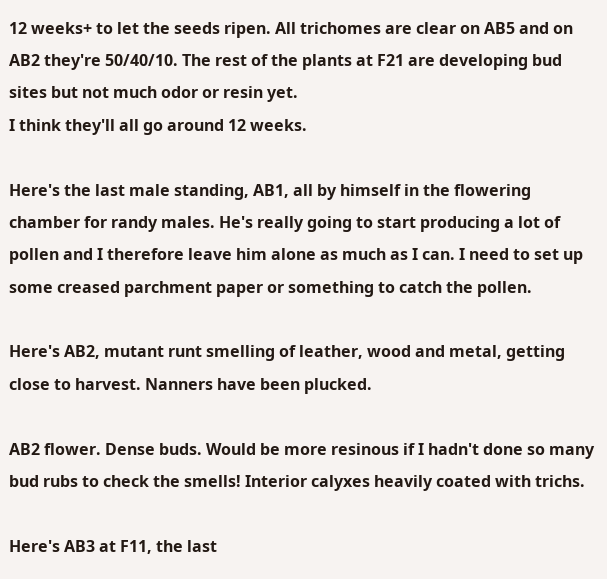12 weeks+ to let the seeds ripen. All trichomes are clear on AB5 and on AB2 they're 50/40/10. The rest of the plants at F21 are developing bud sites but not much odor or resin yet.
I think they'll all go around 12 weeks.

Here's the last male standing, AB1, all by himself in the flowering chamber for randy males. He's really going to start producing a lot of pollen and I therefore leave him alone as much as I can. I need to set up some creased parchment paper or something to catch the pollen.

Here's AB2, mutant runt smelling of leather, wood and metal, getting close to harvest. Nanners have been plucked.

AB2 flower. Dense buds. Would be more resinous if I hadn't done so many bud rubs to check the smells! Interior calyxes heavily coated with trichs.

Here's AB3 at F11, the last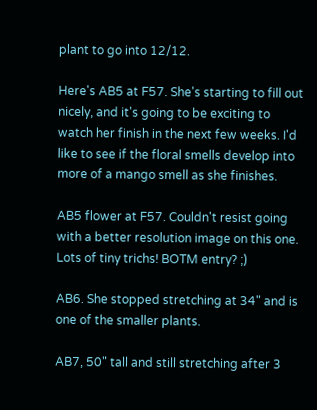plant to go into 12/12.

Here's AB5 at F57. She's starting to fill out nicely, and it's going to be exciting to watch her finish in the next few weeks. I'd like to see if the floral smells develop into more of a mango smell as she finishes.

AB5 flower at F57. Couldn't resist going with a better resolution image on this one. Lots of tiny trichs! BOTM entry? ;)

AB6. She stopped stretching at 34" and is one of the smaller plants.

AB7, 50" tall and still stretching after 3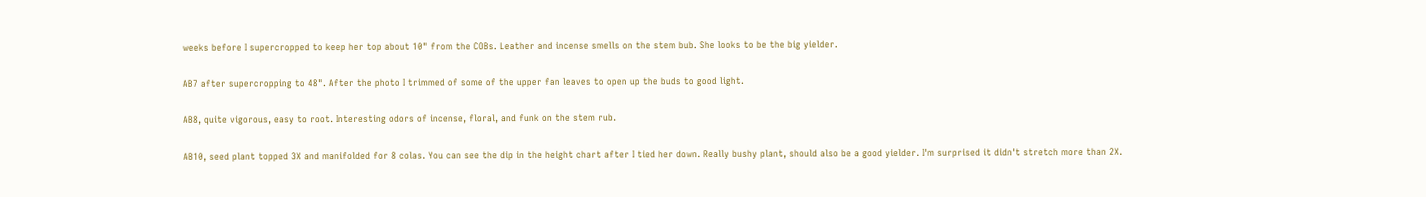weeks before I supercropped to keep her top about 10" from the COBs. Leather and incense smells on the stem bub. She looks to be the big yielder.

AB7 after supercropping to 48". After the photo I trimmed of some of the upper fan leaves to open up the buds to good light.

AB8, quite vigorous, easy to root. Interesting odors of incense, floral, and funk on the stem rub.

AB10, seed plant topped 3X and manifolded for 8 colas. You can see the dip in the height chart after I tied her down. Really bushy plant, should also be a good yielder. I'm surprised it didn't stretch more than 2X.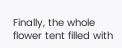Finally, the whole flower tent filled with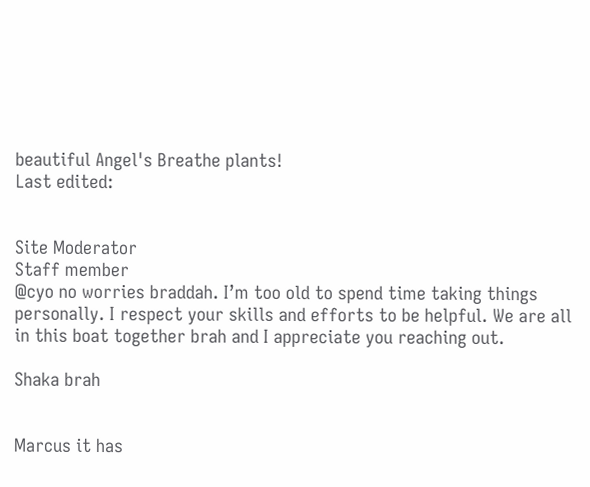beautiful Angel's Breathe plants!
Last edited:


Site Moderator
Staff member
@cyo no worries braddah. I’m too old to spend time taking things personally. I respect your skills and efforts to be helpful. We are all in this boat together brah and I appreciate you reaching out.

Shaka brah


Marcus it has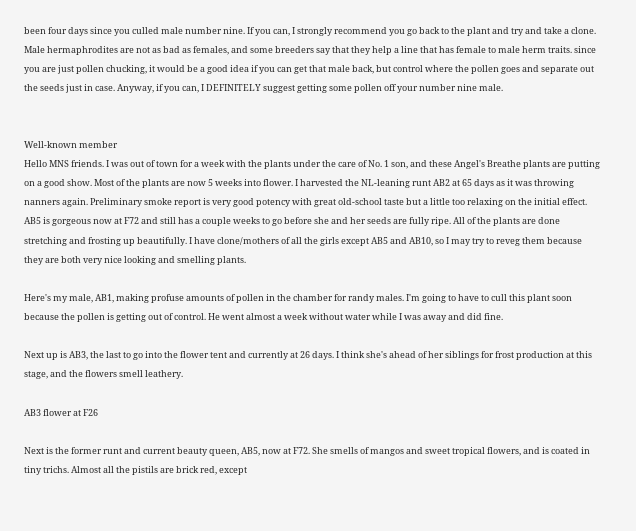been four days since you culled male number nine. If you can, I strongly recommend you go back to the plant and try and take a clone. Male hermaphrodites are not as bad as females, and some breeders say that they help a line that has female to male herm traits. since you are just pollen chucking, it would be a good idea if you can get that male back, but control where the pollen goes and separate out the seeds just in case. Anyway, if you can, I DEFINITELY suggest getting some pollen off your number nine male.


Well-known member
Hello MNS friends. I was out of town for a week with the plants under the care of No. 1 son, and these Angel's Breathe plants are putting on a good show. Most of the plants are now 5 weeks into flower. I harvested the NL-leaning runt AB2 at 65 days as it was throwing nanners again. Preliminary smoke report is very good potency with great old-school taste but a little too relaxing on the initial effect. AB5 is gorgeous now at F72 and still has a couple weeks to go before she and her seeds are fully ripe. All of the plants are done stretching and frosting up beautifully. I have clone/mothers of all the girls except AB5 and AB10, so I may try to reveg them because they are both very nice looking and smelling plants.

Here's my male, AB1, making profuse amounts of pollen in the chamber for randy males. I'm going to have to cull this plant soon because the pollen is getting out of control. He went almost a week without water while I was away and did fine.

Next up is AB3, the last to go into the flower tent and currently at 26 days. I think she's ahead of her siblings for frost production at this stage, and the flowers smell leathery.

AB3 flower at F26

Next is the former runt and current beauty queen, AB5, now at F72. She smells of mangos and sweet tropical flowers, and is coated in tiny trichs. Almost all the pistils are brick red, except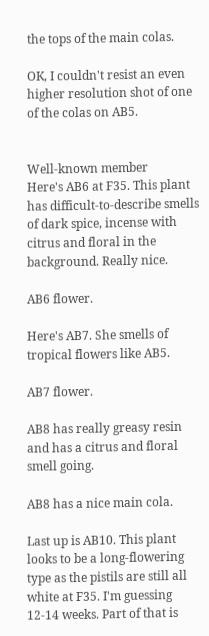the tops of the main colas.

OK, I couldn't resist an even higher resolution shot of one of the colas on AB5.


Well-known member
Here's AB6 at F35. This plant has difficult-to-describe smells of dark spice, incense with citrus and floral in the background. Really nice.

AB6 flower.

Here's AB7. She smells of tropical flowers like AB5.

AB7 flower.

AB8 has really greasy resin and has a citrus and floral smell going.

AB8 has a nice main cola.

Last up is AB10. This plant looks to be a long-flowering type as the pistils are still all white at F35. I'm guessing 12-14 weeks. Part of that is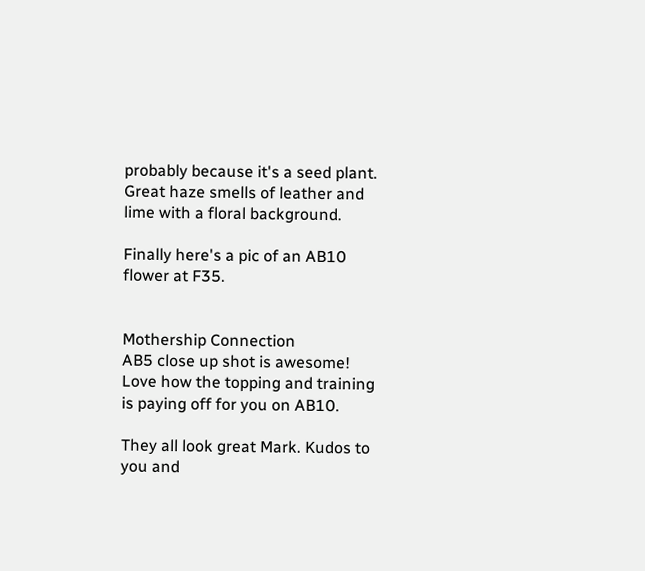probably because it's a seed plant. Great haze smells of leather and lime with a floral background.

Finally here's a pic of an AB10 flower at F35.


Mothership Connection
AB5 close up shot is awesome!
Love how the topping and training is paying off for you on AB10.

They all look great Mark. Kudos to you and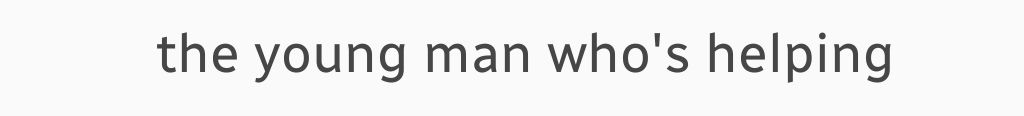the young man who's helping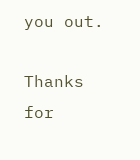you out.

Thanks for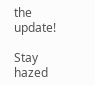the update!

Stay hazed